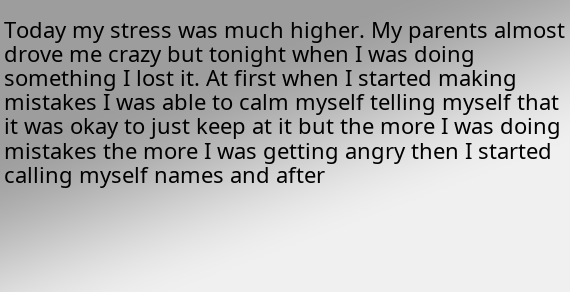Today my stress was much higher. My parents almost drove me crazy but tonight when I was doing something I lost it. At first when I started making mistakes I was able to calm myself telling myself that it was okay to just keep at it but the more I was doing mistakes the more I was getting angry then I started calling myself names and after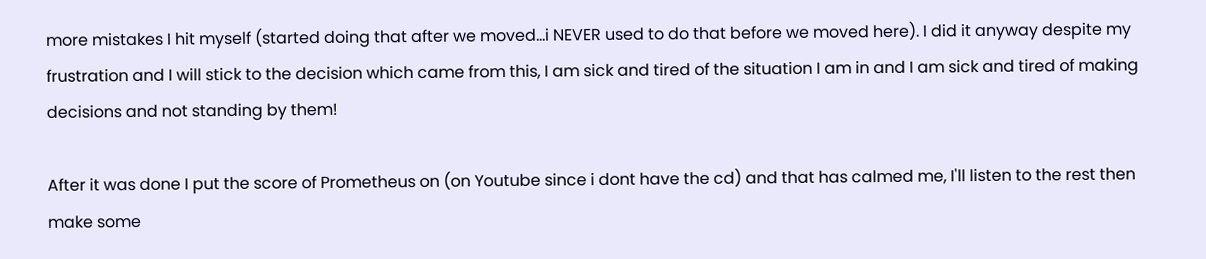more mistakes I hit myself (started doing that after we moved...i NEVER used to do that before we moved here). I did it anyway despite my frustration and I will stick to the decision which came from this, I am sick and tired of the situation I am in and I am sick and tired of making decisions and not standing by them!

After it was done I put the score of Prometheus on (on Youtube since i dont have the cd) and that has calmed me, I'll listen to the rest then make some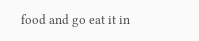food and go eat it in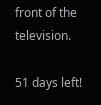front of the television.

51 days left!